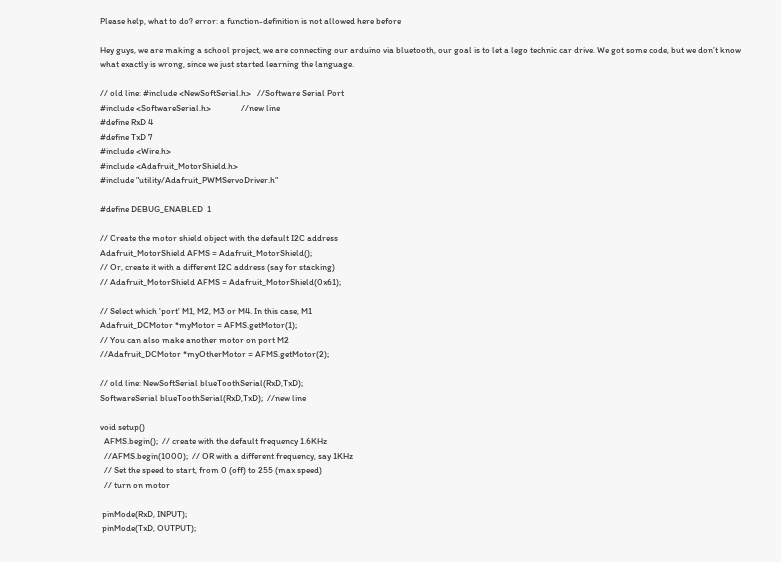Please help, what to do? error: a function-definition is not allowed here before

Hey guys, we are making a school project, we are connecting our arduino via bluetooth, our goal is to let a lego technic car drive. We got some code, but we don’t know what exactly is wrong, since we just started learning the language.

// old line: #include <NewSoftSerial.h>   //Software Serial Port
#include <SoftwareSerial.h>               //new line
#define RxD 4
#define TxD 7
#include <Wire.h>
#include <Adafruit_MotorShield.h>
#include "utility/Adafruit_PWMServoDriver.h"

#define DEBUG_ENABLED  1

// Create the motor shield object with the default I2C address
Adafruit_MotorShield AFMS = Adafruit_MotorShield();
// Or, create it with a different I2C address (say for stacking)
// Adafruit_MotorShield AFMS = Adafruit_MotorShield(0x61);

// Select which 'port' M1, M2, M3 or M4. In this case, M1
Adafruit_DCMotor *myMotor = AFMS.getMotor(1);
// You can also make another motor on port M2
//Adafruit_DCMotor *myOtherMotor = AFMS.getMotor(2);

// old line: NewSoftSerial blueToothSerial(RxD,TxD);
SoftwareSerial blueToothSerial(RxD,TxD);  //new line

void setup()
  AFMS.begin();  // create with the default frequency 1.6KHz
  //AFMS.begin(1000);  // OR with a different frequency, say 1KHz
  // Set the speed to start, from 0 (off) to 255 (max speed)
  // turn on motor

 pinMode(RxD, INPUT);
 pinMode(TxD, OUTPUT);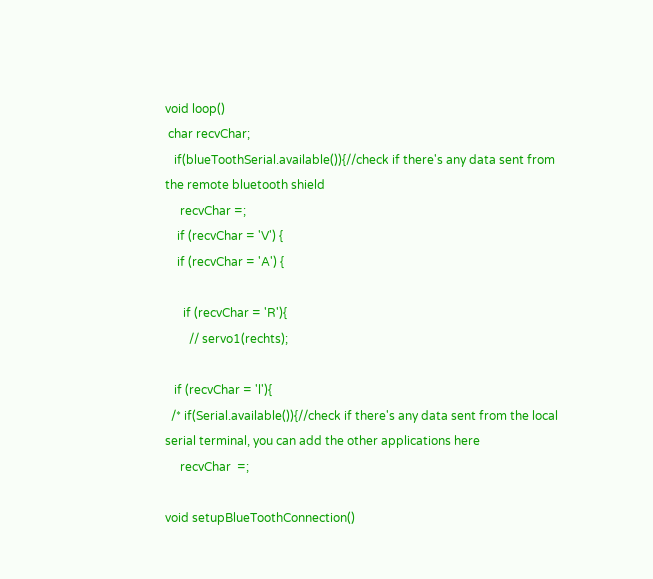void loop()
 char recvChar;
   if(blueToothSerial.available()){//check if there's any data sent from the remote bluetooth shield
     recvChar =;
    if (recvChar = 'V') {
    if (recvChar = 'A') {

      if (recvChar = 'R'){
        // servo1(rechts);

   if (recvChar = 'l'){
  /* if(Serial.available()){//check if there's any data sent from the local serial terminal, you can add the other applications here
     recvChar  =;

void setupBlueToothConnection()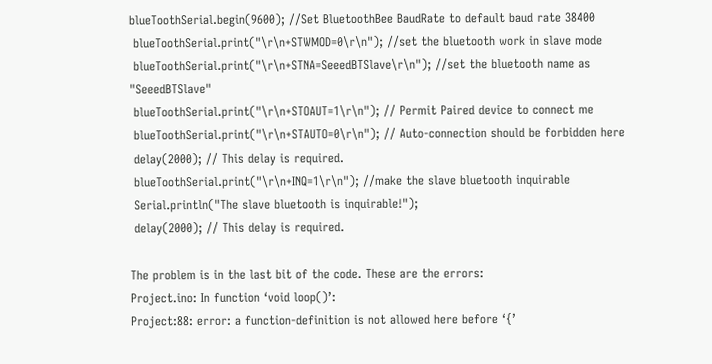blueToothSerial.begin(9600); //Set BluetoothBee BaudRate to default baud rate 38400
 blueToothSerial.print("\r\n+STWMOD=0\r\n"); //set the bluetooth work in slave mode
 blueToothSerial.print("\r\n+STNA=SeeedBTSlave\r\n"); //set the bluetooth name as "SeeedBTSlave"
 blueToothSerial.print("\r\n+STOAUT=1\r\n"); // Permit Paired device to connect me
 blueToothSerial.print("\r\n+STAUTO=0\r\n"); // Auto-connection should be forbidden here
 delay(2000); // This delay is required.
 blueToothSerial.print("\r\n+INQ=1\r\n"); //make the slave bluetooth inquirable
 Serial.println("The slave bluetooth is inquirable!");
 delay(2000); // This delay is required.

The problem is in the last bit of the code. These are the errors:
Project.ino: In function ‘void loop()’:
Project:88: error: a function-definition is not allowed here before ‘{’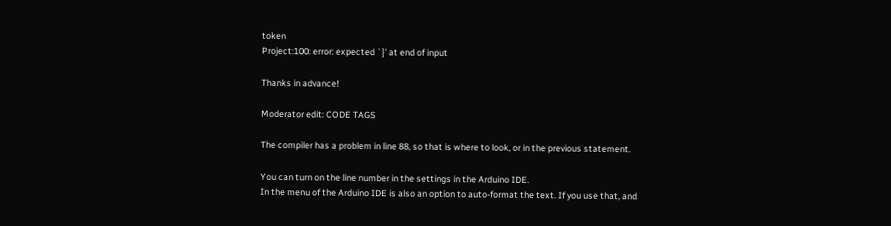token
Project:100: error: expected `}’ at end of input

Thanks in advance!

Moderator edit: CODE TAGS

The compiler has a problem in line 88, so that is where to look, or in the previous statement.

You can turn on the line number in the settings in the Arduino IDE.
In the menu of the Arduino IDE is also an option to auto-format the text. If you use that, and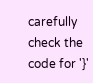carefully check the code for '}'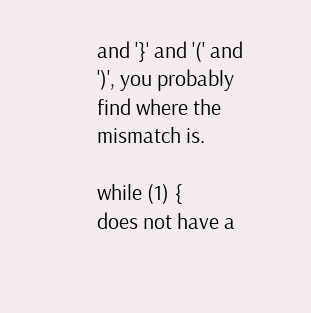and '}' and '(' and ')', you probably find where the mismatch is.

while (1) {
does not have a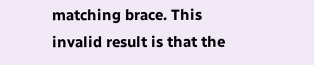matching brace. This invalid result is that the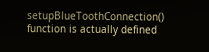setupBlueToothConnection() function is actually defined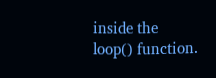inside the loop() function.